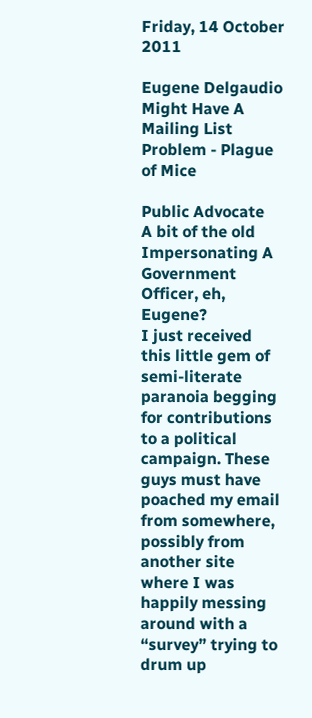Friday, 14 October 2011

Eugene Delgaudio Might Have A Mailing List Problem - Plague of Mice

Public Advocate
A bit of the old Impersonating A Government Officer, eh, Eugene?
I just received this little gem of semi-literate paranoia begging for contributions to a political campaign. These guys must have poached my email from somewhere, possibly from another site where I was happily messing around with a “survey” trying to drum up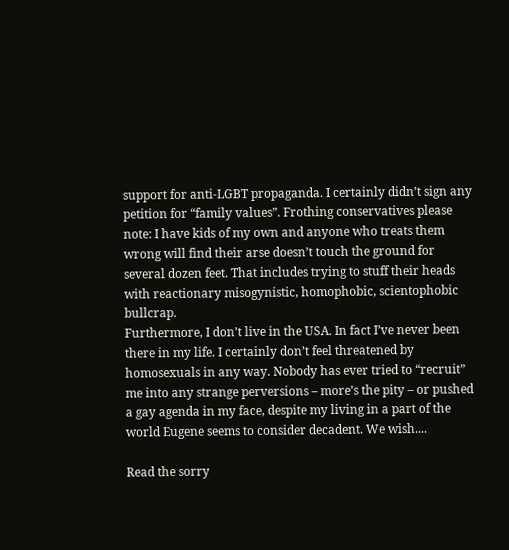support for anti-LGBT propaganda. I certainly didn’t sign any petition for “family values”. Frothing conservatives please note: I have kids of my own and anyone who treats them wrong will find their arse doesn’t touch the ground for several dozen feet. That includes trying to stuff their heads with reactionary misogynistic, homophobic, scientophobic bullcrap.
Furthermore, I don’t live in the USA. In fact I’ve never been there in my life. I certainly don’t feel threatened by homosexuals in any way. Nobody has ever tried to “recruit” me into any strange perversions – more’s the pity – or pushed a gay agenda in my face, despite my living in a part of the world Eugene seems to consider decadent. We wish....

Read the sorry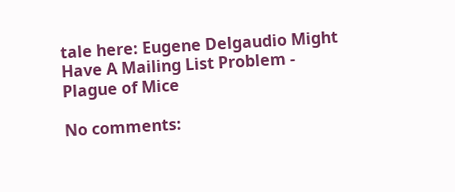tale here: Eugene Delgaudio Might Have A Mailing List Problem - Plague of Mice

No comments: